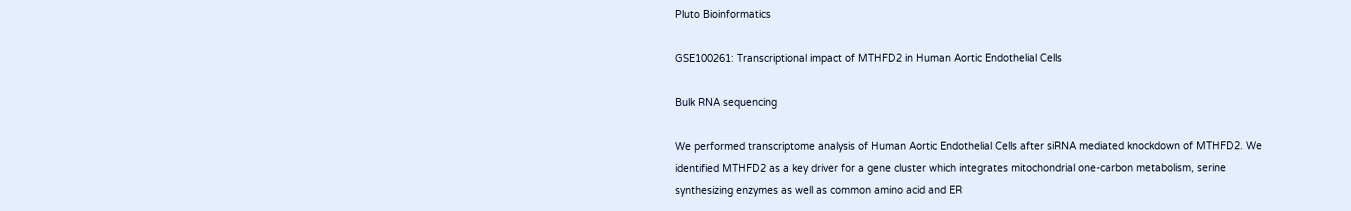Pluto Bioinformatics

GSE100261: Transcriptional impact of MTHFD2 in Human Aortic Endothelial Cells

Bulk RNA sequencing

We performed transcriptome analysis of Human Aortic Endothelial Cells after siRNA mediated knockdown of MTHFD2. We identified MTHFD2 as a key driver for a gene cluster which integrates mitochondrial one-carbon metabolism, serine synthesizing enzymes as well as common amino acid and ER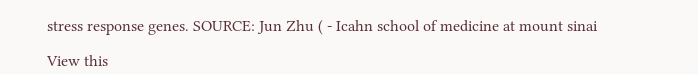stress response genes. SOURCE: Jun Zhu ( - Icahn school of medicine at mount sinai

View this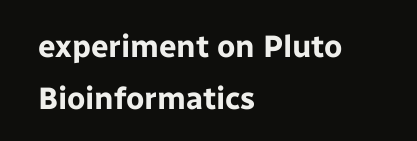experiment on Pluto Bioinformatics